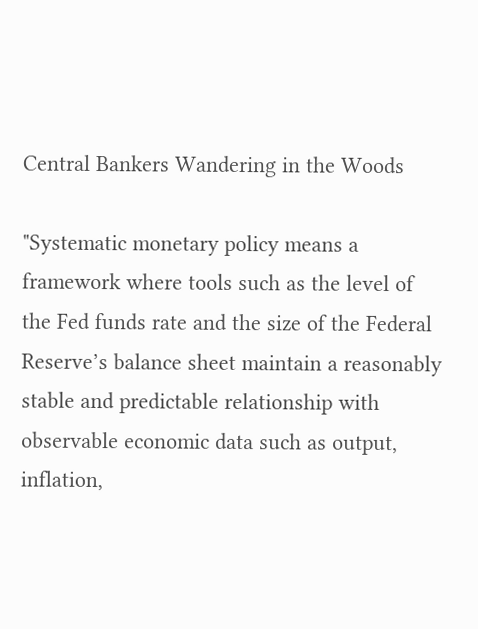Central Bankers Wandering in the Woods

"Systematic monetary policy means a framework where tools such as the level of the Fed funds rate and the size of the Federal Reserve’s balance sheet maintain a reasonably stable and predictable relationship with observable economic data such as output, inflation,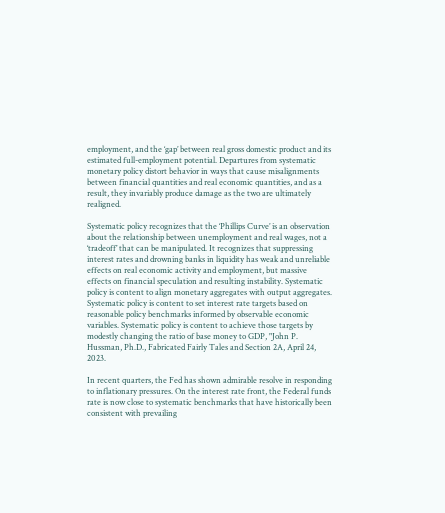employment, and the ‘gap’ between real gross domestic product and its estimated full-employment potential. Departures from systematic monetary policy distort behavior in ways that cause misalignments between financial quantities and real economic quantities, and as a result, they invariably produce damage as the two are ultimately realigned.

Systematic policy recognizes that the ‘Phillips Curve’ is an observation about the relationship between unemployment and real wages, not a ‘tradeoff’ that can be manipulated. It recognizes that suppressing interest rates and drowning banks in liquidity has weak and unreliable effects on real economic activity and employment, but massive effects on financial speculation and resulting instability. Systematic policy is content to align monetary aggregates with output aggregates. Systematic policy is content to set interest rate targets based on reasonable policy benchmarks informed by observable economic variables. Systematic policy is content to achieve those targets by modestly changing the ratio of base money to GDP, "John P. Hussman, Ph.D., Fabricated Fairly Tales and Section 2A, April 24, 2023.

In recent quarters, the Fed has shown admirable resolve in responding to inflationary pressures. On the interest rate front, the Federal funds rate is now close to systematic benchmarks that have historically been consistent with prevailing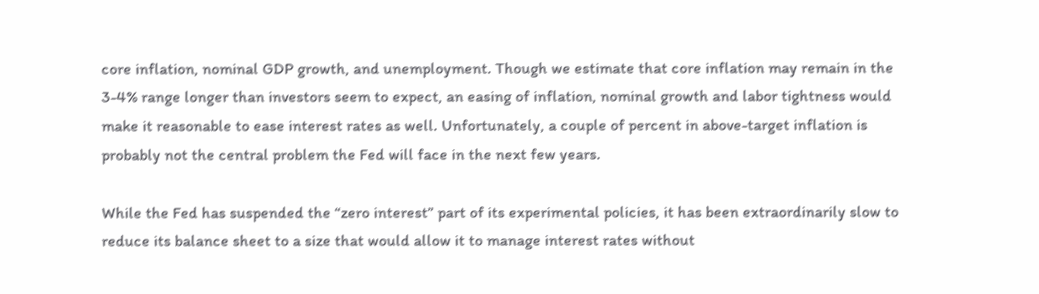core inflation, nominal GDP growth, and unemployment. Though we estimate that core inflation may remain in the 3-4% range longer than investors seem to expect, an easing of inflation, nominal growth and labor tightness would make it reasonable to ease interest rates as well. Unfortunately, a couple of percent in above-target inflation is probably not the central problem the Fed will face in the next few years.

While the Fed has suspended the “zero interest” part of its experimental policies, it has been extraordinarily slow to reduce its balance sheet to a size that would allow it to manage interest rates without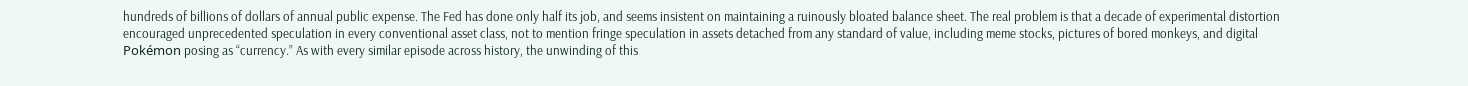hundreds of billions of dollars of annual public expense. The Fed has done only half its job, and seems insistent on maintaining a ruinously bloated balance sheet. The real problem is that a decade of experimental distortion encouraged unprecedented speculation in every conventional asset class, not to mention fringe speculation in assets detached from any standard of value, including meme stocks, pictures of bored monkeys, and digital Pokémon posing as “currency.” As with every similar episode across history, the unwinding of this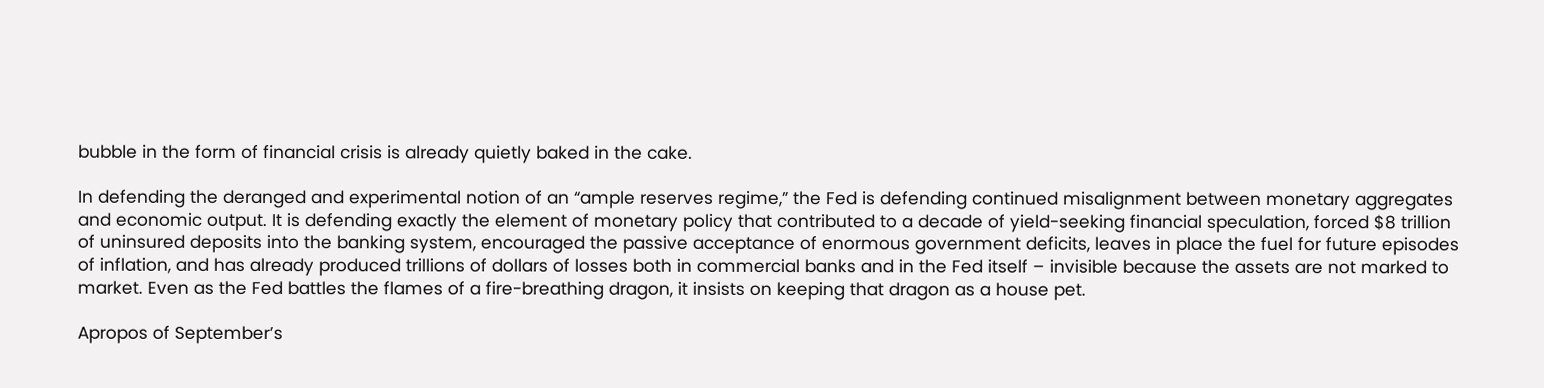bubble in the form of financial crisis is already quietly baked in the cake.

In defending the deranged and experimental notion of an “ample reserves regime,” the Fed is defending continued misalignment between monetary aggregates and economic output. It is defending exactly the element of monetary policy that contributed to a decade of yield-seeking financial speculation, forced $8 trillion of uninsured deposits into the banking system, encouraged the passive acceptance of enormous government deficits, leaves in place the fuel for future episodes of inflation, and has already produced trillions of dollars of losses both in commercial banks and in the Fed itself – invisible because the assets are not marked to market. Even as the Fed battles the flames of a fire-breathing dragon, it insists on keeping that dragon as a house pet.

Apropos of September’s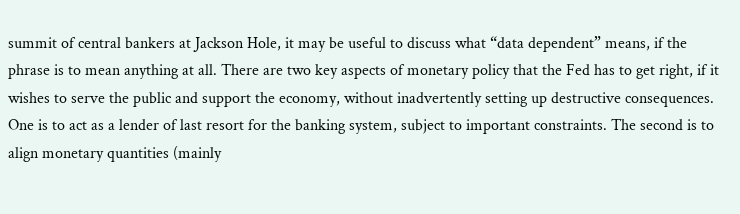summit of central bankers at Jackson Hole, it may be useful to discuss what “data dependent” means, if the phrase is to mean anything at all. There are two key aspects of monetary policy that the Fed has to get right, if it wishes to serve the public and support the economy, without inadvertently setting up destructive consequences. One is to act as a lender of last resort for the banking system, subject to important constraints. The second is to align monetary quantities (mainly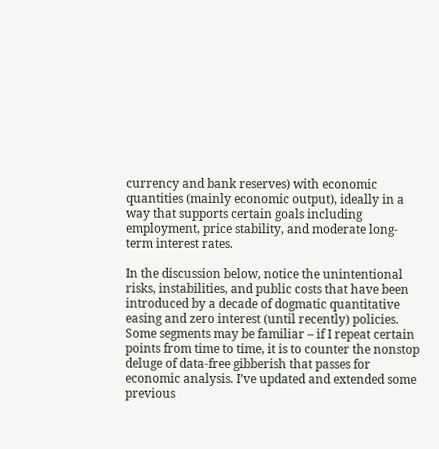currency and bank reserves) with economic quantities (mainly economic output), ideally in a way that supports certain goals including employment, price stability, and moderate long-term interest rates.

In the discussion below, notice the unintentional risks, instabilities, and public costs that have been introduced by a decade of dogmatic quantitative easing and zero interest (until recently) policies. Some segments may be familiar – if I repeat certain points from time to time, it is to counter the nonstop deluge of data-free gibberish that passes for economic analysis. I’ve updated and extended some previous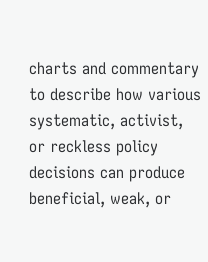charts and commentary to describe how various systematic, activist, or reckless policy decisions can produce beneficial, weak, or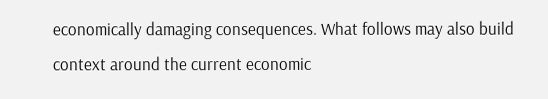economically damaging consequences. What follows may also build context around the current economic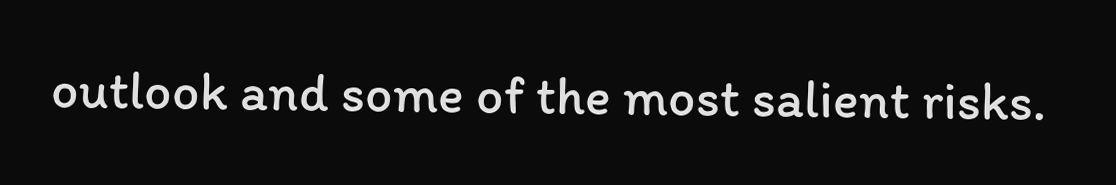outlook and some of the most salient risks.